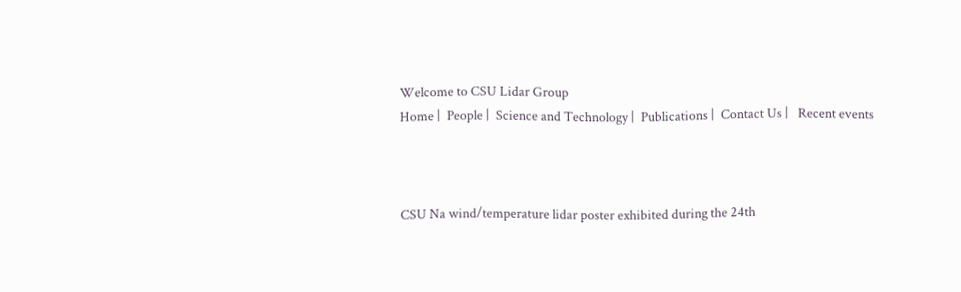Welcome to CSU Lidar Group
Home |  People |  Science and Technology |  Publications |  Contact Us |   Recent events



CSU Na wind/temperature lidar poster exhibited during the 24th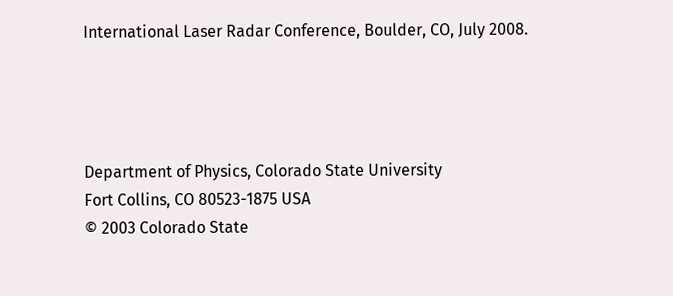International Laser Radar Conference, Boulder, CO, July 2008.




Department of Physics, Colorado State University
Fort Collins, CO 80523-1875 USA
© 2003 Colorado State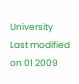University
Last modified on 01 2009